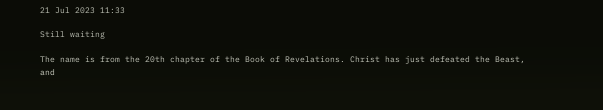21 Jul 2023 11:33

Still waiting

The name is from the 20th chapter of the Book of Revelations. Christ has just defeated the Beast, and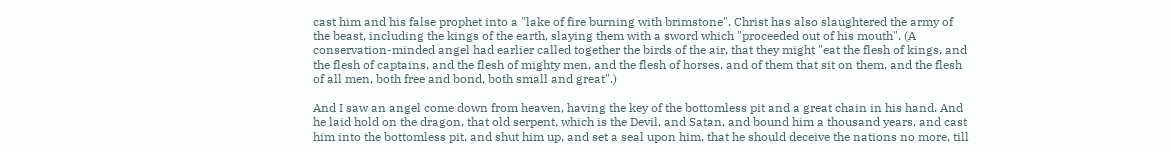cast him and his false prophet into a "lake of fire burning with brimstone". Christ has also slaughtered the army of the beast, including the kings of the earth, slaying them with a sword which "proceeded out of his mouth". (A conservation-minded angel had earlier called together the birds of the air, that they might "eat the flesh of kings, and the flesh of captains, and the flesh of mighty men, and the flesh of horses, and of them that sit on them, and the flesh of all men, both free and bond, both small and great".)

And I saw an angel come down from heaven, having the key of the bottomless pit and a great chain in his hand. And he laid hold on the dragon, that old serpent, which is the Devil, and Satan, and bound him a thousand years, and cast him into the bottomless pit, and shut him up, and set a seal upon him, that he should deceive the nations no more, till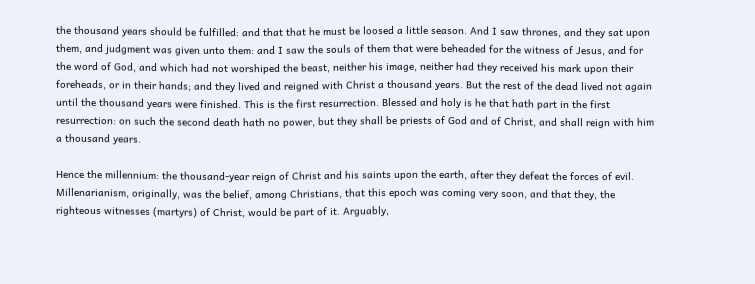the thousand years should be fulfilled: and that that he must be loosed a little season. And I saw thrones, and they sat upon them, and judgment was given unto them: and I saw the souls of them that were beheaded for the witness of Jesus, and for the word of God, and which had not worshiped the beast, neither his image, neither had they received his mark upon their foreheads, or in their hands; and they lived and reigned with Christ a thousand years. But the rest of the dead lived not again until the thousand years were finished. This is the first resurrection. Blessed and holy is he that hath part in the first resurrection: on such the second death hath no power, but they shall be priests of God and of Christ, and shall reign with him a thousand years.

Hence the millennium: the thousand-year reign of Christ and his saints upon the earth, after they defeat the forces of evil. Millenarianism, originally, was the belief, among Christians, that this epoch was coming very soon, and that they, the righteous witnesses (martyrs) of Christ, would be part of it. Arguably,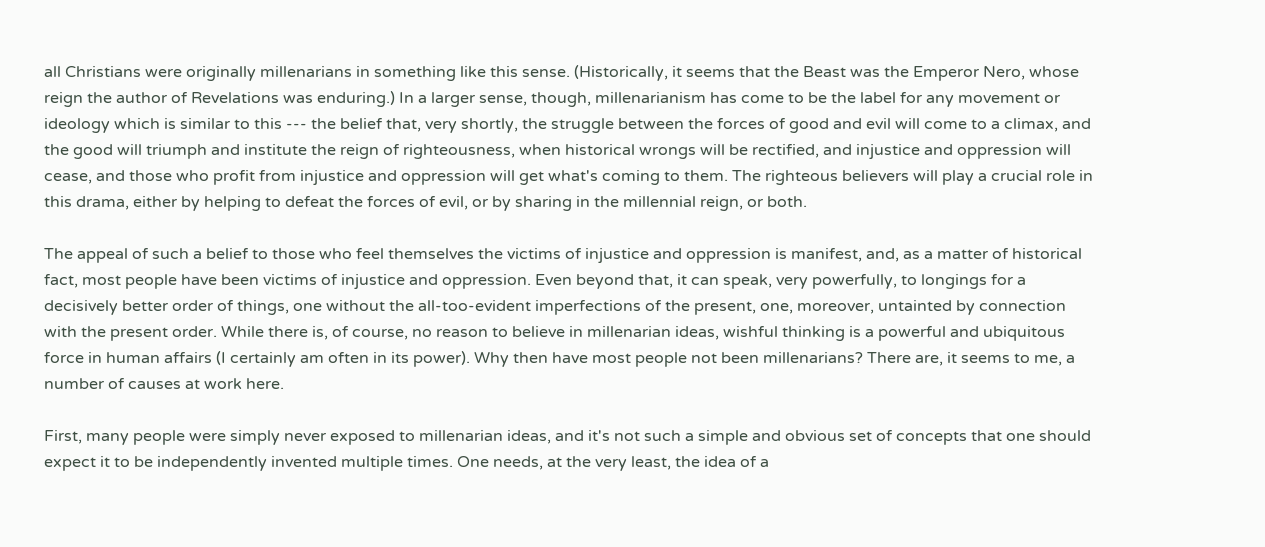all Christians were originally millenarians in something like this sense. (Historically, it seems that the Beast was the Emperor Nero, whose reign the author of Revelations was enduring.) In a larger sense, though, millenarianism has come to be the label for any movement or ideology which is similar to this --- the belief that, very shortly, the struggle between the forces of good and evil will come to a climax, and the good will triumph and institute the reign of righteousness, when historical wrongs will be rectified, and injustice and oppression will cease, and those who profit from injustice and oppression will get what's coming to them. The righteous believers will play a crucial role in this drama, either by helping to defeat the forces of evil, or by sharing in the millennial reign, or both.

The appeal of such a belief to those who feel themselves the victims of injustice and oppression is manifest, and, as a matter of historical fact, most people have been victims of injustice and oppression. Even beyond that, it can speak, very powerfully, to longings for a decisively better order of things, one without the all-too-evident imperfections of the present, one, moreover, untainted by connection with the present order. While there is, of course, no reason to believe in millenarian ideas, wishful thinking is a powerful and ubiquitous force in human affairs (I certainly am often in its power). Why then have most people not been millenarians? There are, it seems to me, a number of causes at work here.

First, many people were simply never exposed to millenarian ideas, and it's not such a simple and obvious set of concepts that one should expect it to be independently invented multiple times. One needs, at the very least, the idea of a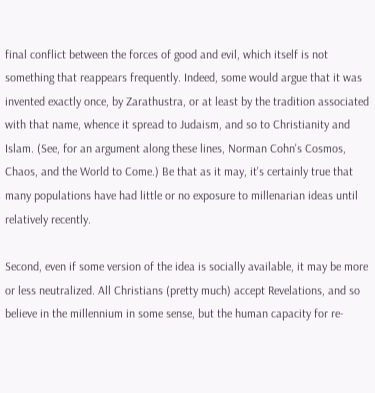final conflict between the forces of good and evil, which itself is not something that reappears frequently. Indeed, some would argue that it was invented exactly once, by Zarathustra, or at least by the tradition associated with that name, whence it spread to Judaism, and so to Christianity and Islam. (See, for an argument along these lines, Norman Cohn's Cosmos, Chaos, and the World to Come.) Be that as it may, it's certainly true that many populations have had little or no exposure to millenarian ideas until relatively recently.

Second, even if some version of the idea is socially available, it may be more or less neutralized. All Christians (pretty much) accept Revelations, and so believe in the millennium in some sense, but the human capacity for re-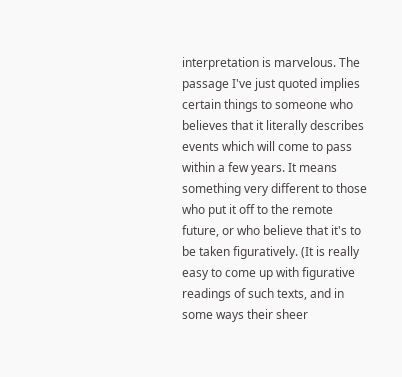interpretation is marvelous. The passage I've just quoted implies certain things to someone who believes that it literally describes events which will come to pass within a few years. It means something very different to those who put it off to the remote future, or who believe that it's to be taken figuratively. (It is really easy to come up with figurative readings of such texts, and in some ways their sheer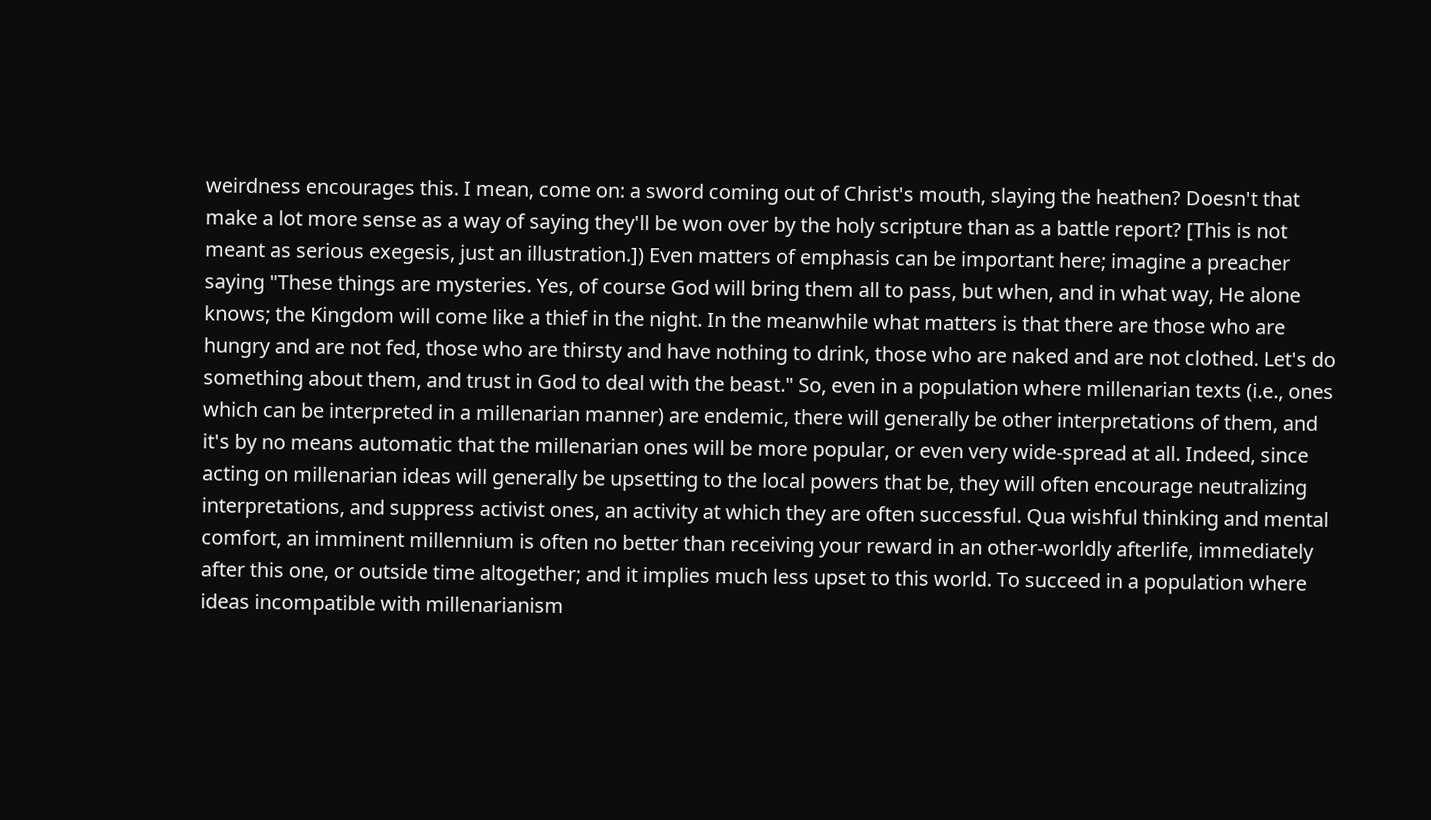weirdness encourages this. I mean, come on: a sword coming out of Christ's mouth, slaying the heathen? Doesn't that make a lot more sense as a way of saying they'll be won over by the holy scripture than as a battle report? [This is not meant as serious exegesis, just an illustration.]) Even matters of emphasis can be important here; imagine a preacher saying "These things are mysteries. Yes, of course God will bring them all to pass, but when, and in what way, He alone knows; the Kingdom will come like a thief in the night. In the meanwhile what matters is that there are those who are hungry and are not fed, those who are thirsty and have nothing to drink, those who are naked and are not clothed. Let's do something about them, and trust in God to deal with the beast." So, even in a population where millenarian texts (i.e., ones which can be interpreted in a millenarian manner) are endemic, there will generally be other interpretations of them, and it's by no means automatic that the millenarian ones will be more popular, or even very wide-spread at all. Indeed, since acting on millenarian ideas will generally be upsetting to the local powers that be, they will often encourage neutralizing interpretations, and suppress activist ones, an activity at which they are often successful. Qua wishful thinking and mental comfort, an imminent millennium is often no better than receiving your reward in an other-worldly afterlife, immediately after this one, or outside time altogether; and it implies much less upset to this world. To succeed in a population where ideas incompatible with millenarianism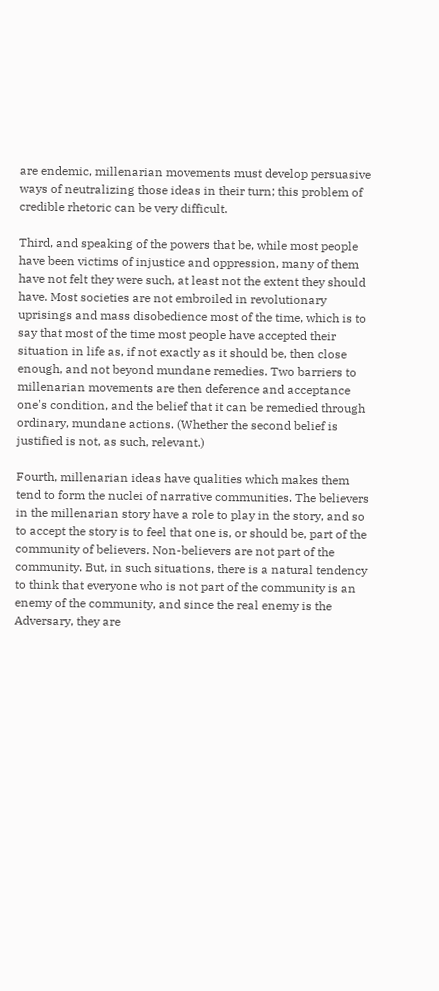are endemic, millenarian movements must develop persuasive ways of neutralizing those ideas in their turn; this problem of credible rhetoric can be very difficult.

Third, and speaking of the powers that be, while most people have been victims of injustice and oppression, many of them have not felt they were such, at least not the extent they should have. Most societies are not embroiled in revolutionary uprisings and mass disobedience most of the time, which is to say that most of the time most people have accepted their situation in life as, if not exactly as it should be, then close enough, and not beyond mundane remedies. Two barriers to millenarian movements are then deference and acceptance one's condition, and the belief that it can be remedied through ordinary, mundane actions. (Whether the second belief is justified is not, as such, relevant.)

Fourth, millenarian ideas have qualities which makes them tend to form the nuclei of narrative communities. The believers in the millenarian story have a role to play in the story, and so to accept the story is to feel that one is, or should be, part of the community of believers. Non-believers are not part of the community. But, in such situations, there is a natural tendency to think that everyone who is not part of the community is an enemy of the community, and since the real enemy is the Adversary, they are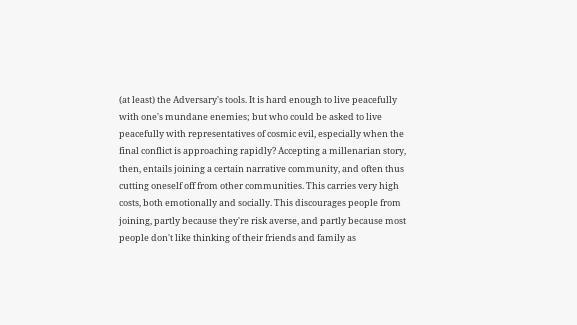(at least) the Adversary's tools. It is hard enough to live peacefully with one's mundane enemies; but who could be asked to live peacefully with representatives of cosmic evil, especially when the final conflict is approaching rapidly? Accepting a millenarian story, then, entails joining a certain narrative community, and often thus cutting oneself off from other communities. This carries very high costs, both emotionally and socially. This discourages people from joining, partly because they're risk averse, and partly because most people don't like thinking of their friends and family as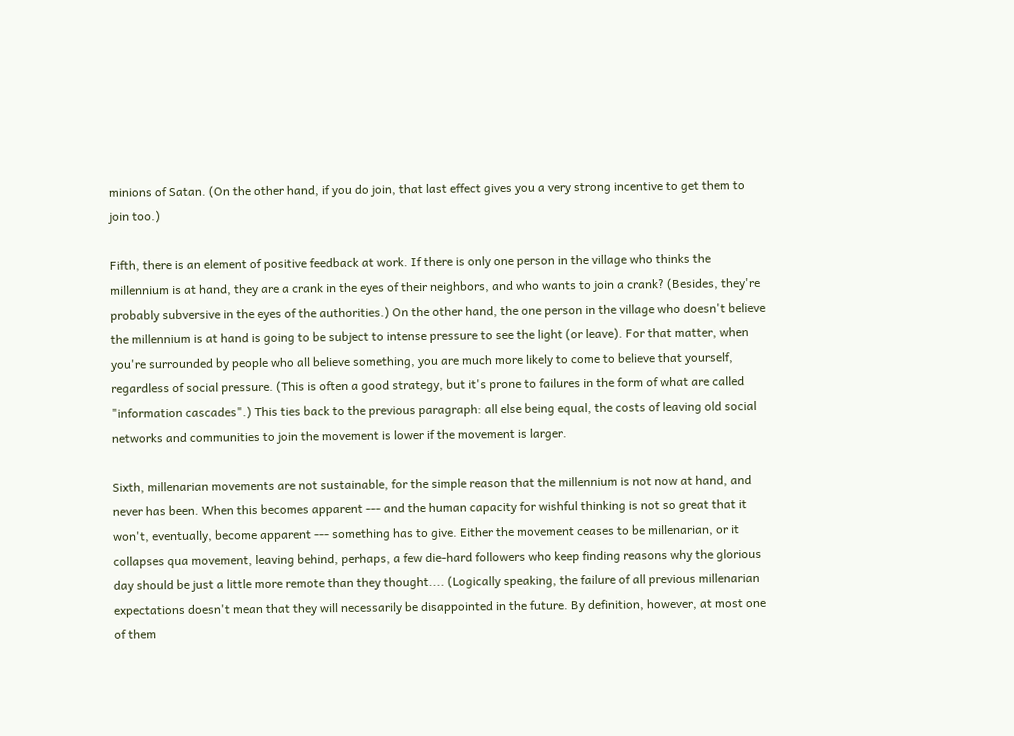minions of Satan. (On the other hand, if you do join, that last effect gives you a very strong incentive to get them to join too.)

Fifth, there is an element of positive feedback at work. If there is only one person in the village who thinks the millennium is at hand, they are a crank in the eyes of their neighbors, and who wants to join a crank? (Besides, they're probably subversive in the eyes of the authorities.) On the other hand, the one person in the village who doesn't believe the millennium is at hand is going to be subject to intense pressure to see the light (or leave). For that matter, when you're surrounded by people who all believe something, you are much more likely to come to believe that yourself, regardless of social pressure. (This is often a good strategy, but it's prone to failures in the form of what are called "information cascades".) This ties back to the previous paragraph: all else being equal, the costs of leaving old social networks and communities to join the movement is lower if the movement is larger.

Sixth, millenarian movements are not sustainable, for the simple reason that the millennium is not now at hand, and never has been. When this becomes apparent --- and the human capacity for wishful thinking is not so great that it won't, eventually, become apparent --- something has to give. Either the movement ceases to be millenarian, or it collapses qua movement, leaving behind, perhaps, a few die-hard followers who keep finding reasons why the glorious day should be just a little more remote than they thought.... (Logically speaking, the failure of all previous millenarian expectations doesn't mean that they will necessarily be disappointed in the future. By definition, however, at most one of them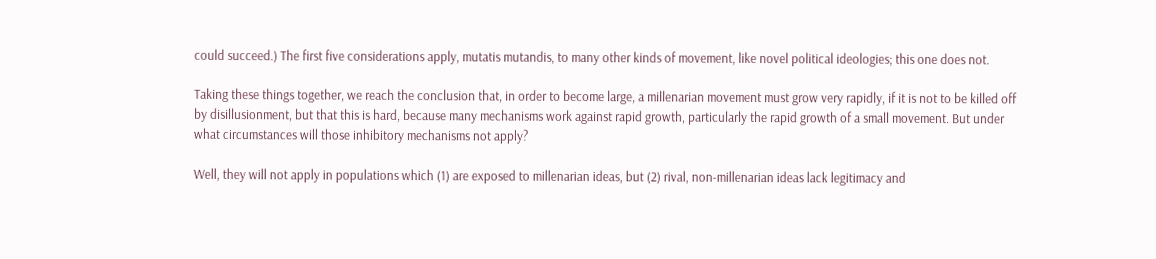could succeed.) The first five considerations apply, mutatis mutandis, to many other kinds of movement, like novel political ideologies; this one does not.

Taking these things together, we reach the conclusion that, in order to become large, a millenarian movement must grow very rapidly, if it is not to be killed off by disillusionment, but that this is hard, because many mechanisms work against rapid growth, particularly the rapid growth of a small movement. But under what circumstances will those inhibitory mechanisms not apply?

Well, they will not apply in populations which (1) are exposed to millenarian ideas, but (2) rival, non-millenarian ideas lack legitimacy and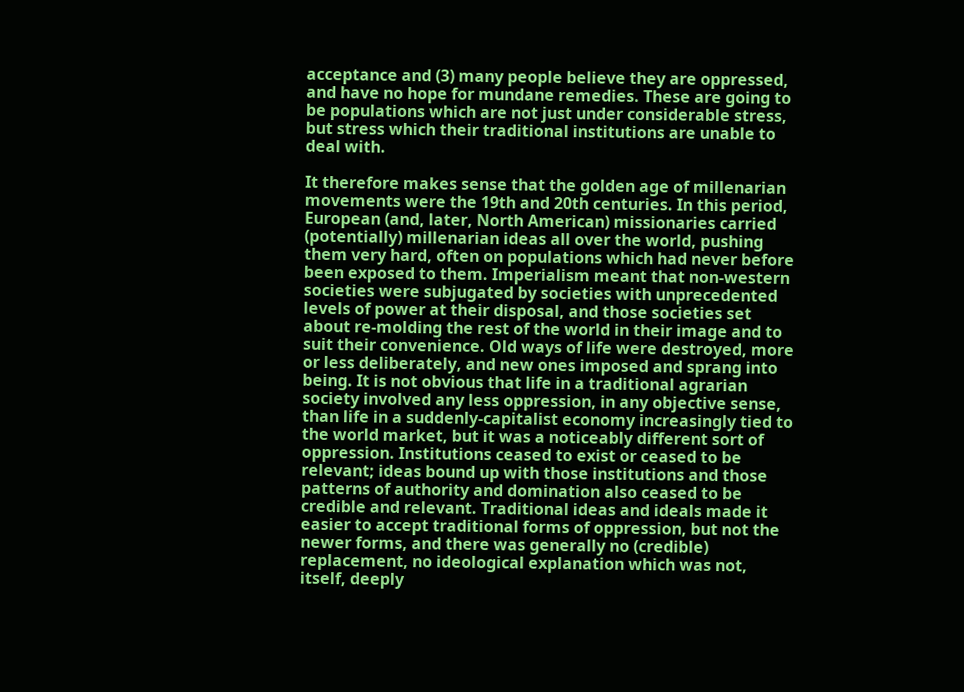acceptance and (3) many people believe they are oppressed, and have no hope for mundane remedies. These are going to be populations which are not just under considerable stress, but stress which their traditional institutions are unable to deal with.

It therefore makes sense that the golden age of millenarian movements were the 19th and 20th centuries. In this period, European (and, later, North American) missionaries carried (potentially) millenarian ideas all over the world, pushing them very hard, often on populations which had never before been exposed to them. Imperialism meant that non-western societies were subjugated by societies with unprecedented levels of power at their disposal, and those societies set about re-molding the rest of the world in their image and to suit their convenience. Old ways of life were destroyed, more or less deliberately, and new ones imposed and sprang into being. It is not obvious that life in a traditional agrarian society involved any less oppression, in any objective sense, than life in a suddenly-capitalist economy increasingly tied to the world market, but it was a noticeably different sort of oppression. Institutions ceased to exist or ceased to be relevant; ideas bound up with those institutions and those patterns of authority and domination also ceased to be credible and relevant. Traditional ideas and ideals made it easier to accept traditional forms of oppression, but not the newer forms, and there was generally no (credible) replacement, no ideological explanation which was not, itself, deeply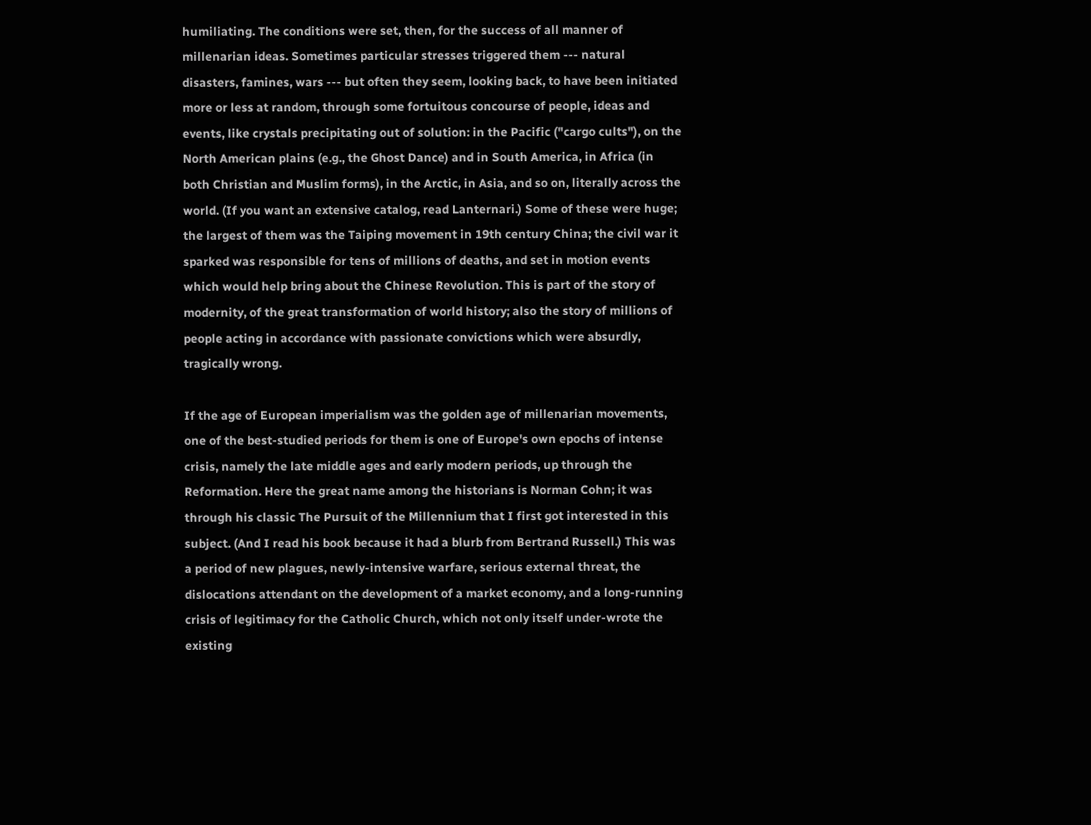humiliating. The conditions were set, then, for the success of all manner of millenarian ideas. Sometimes particular stresses triggered them --- natural disasters, famines, wars --- but often they seem, looking back, to have been initiated more or less at random, through some fortuitous concourse of people, ideas and events, like crystals precipitating out of solution: in the Pacific ("cargo cults"), on the North American plains (e.g., the Ghost Dance) and in South America, in Africa (in both Christian and Muslim forms), in the Arctic, in Asia, and so on, literally across the world. (If you want an extensive catalog, read Lanternari.) Some of these were huge; the largest of them was the Taiping movement in 19th century China; the civil war it sparked was responsible for tens of millions of deaths, and set in motion events which would help bring about the Chinese Revolution. This is part of the story of modernity, of the great transformation of world history; also the story of millions of people acting in accordance with passionate convictions which were absurdly, tragically wrong.

If the age of European imperialism was the golden age of millenarian movements, one of the best-studied periods for them is one of Europe's own epochs of intense crisis, namely the late middle ages and early modern periods, up through the Reformation. Here the great name among the historians is Norman Cohn; it was through his classic The Pursuit of the Millennium that I first got interested in this subject. (And I read his book because it had a blurb from Bertrand Russell.) This was a period of new plagues, newly-intensive warfare, serious external threat, the dislocations attendant on the development of a market economy, and a long-running crisis of legitimacy for the Catholic Church, which not only itself under-wrote the existing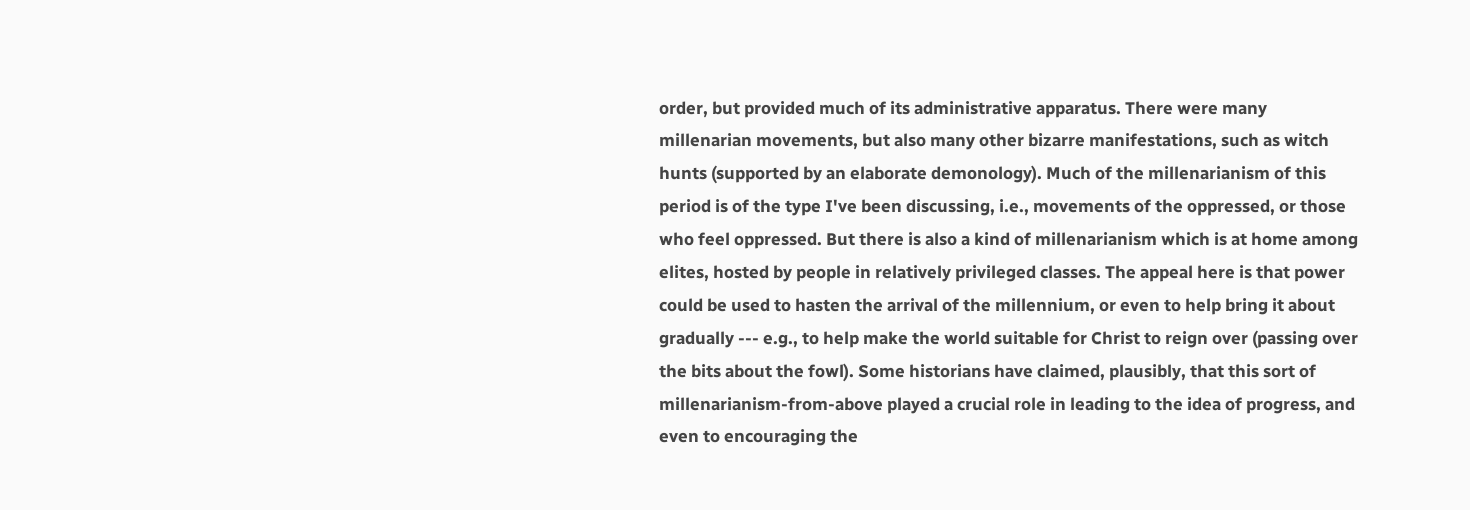order, but provided much of its administrative apparatus. There were many millenarian movements, but also many other bizarre manifestations, such as witch hunts (supported by an elaborate demonology). Much of the millenarianism of this period is of the type I've been discussing, i.e., movements of the oppressed, or those who feel oppressed. But there is also a kind of millenarianism which is at home among elites, hosted by people in relatively privileged classes. The appeal here is that power could be used to hasten the arrival of the millennium, or even to help bring it about gradually --- e.g., to help make the world suitable for Christ to reign over (passing over the bits about the fowl). Some historians have claimed, plausibly, that this sort of millenarianism-from-above played a crucial role in leading to the idea of progress, and even to encouraging the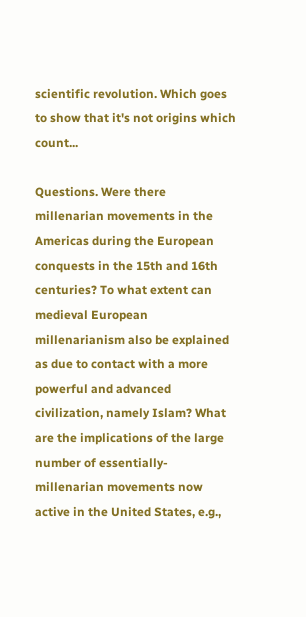scientific revolution. Which goes to show that it's not origins which count...

Questions. Were there millenarian movements in the Americas during the European conquests in the 15th and 16th centuries? To what extent can medieval European millenarianism also be explained as due to contact with a more powerful and advanced civilization, namely Islam? What are the implications of the large number of essentially-millenarian movements now active in the United States, e.g.,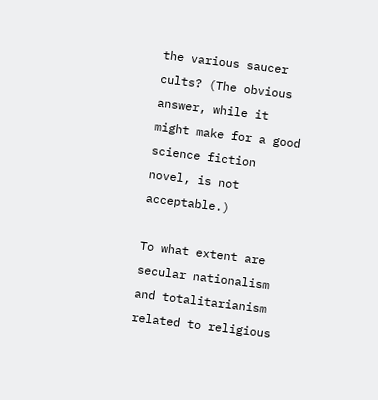the various saucer cults? (The obvious answer, while it might make for a good science fiction novel, is not acceptable.)

To what extent are secular nationalism and totalitarianism related to religious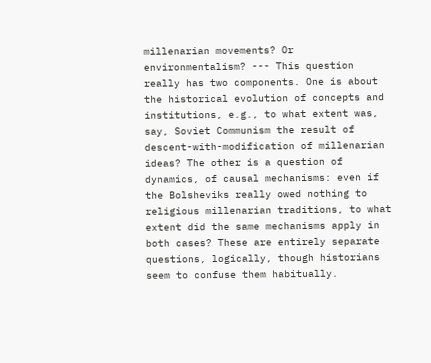millenarian movements? Or environmentalism? --- This question really has two components. One is about the historical evolution of concepts and institutions, e.g., to what extent was, say, Soviet Communism the result of descent-with-modification of millenarian ideas? The other is a question of dynamics, of causal mechanisms: even if the Bolsheviks really owed nothing to religious millenarian traditions, to what extent did the same mechanisms apply in both cases? These are entirely separate questions, logically, though historians seem to confuse them habitually.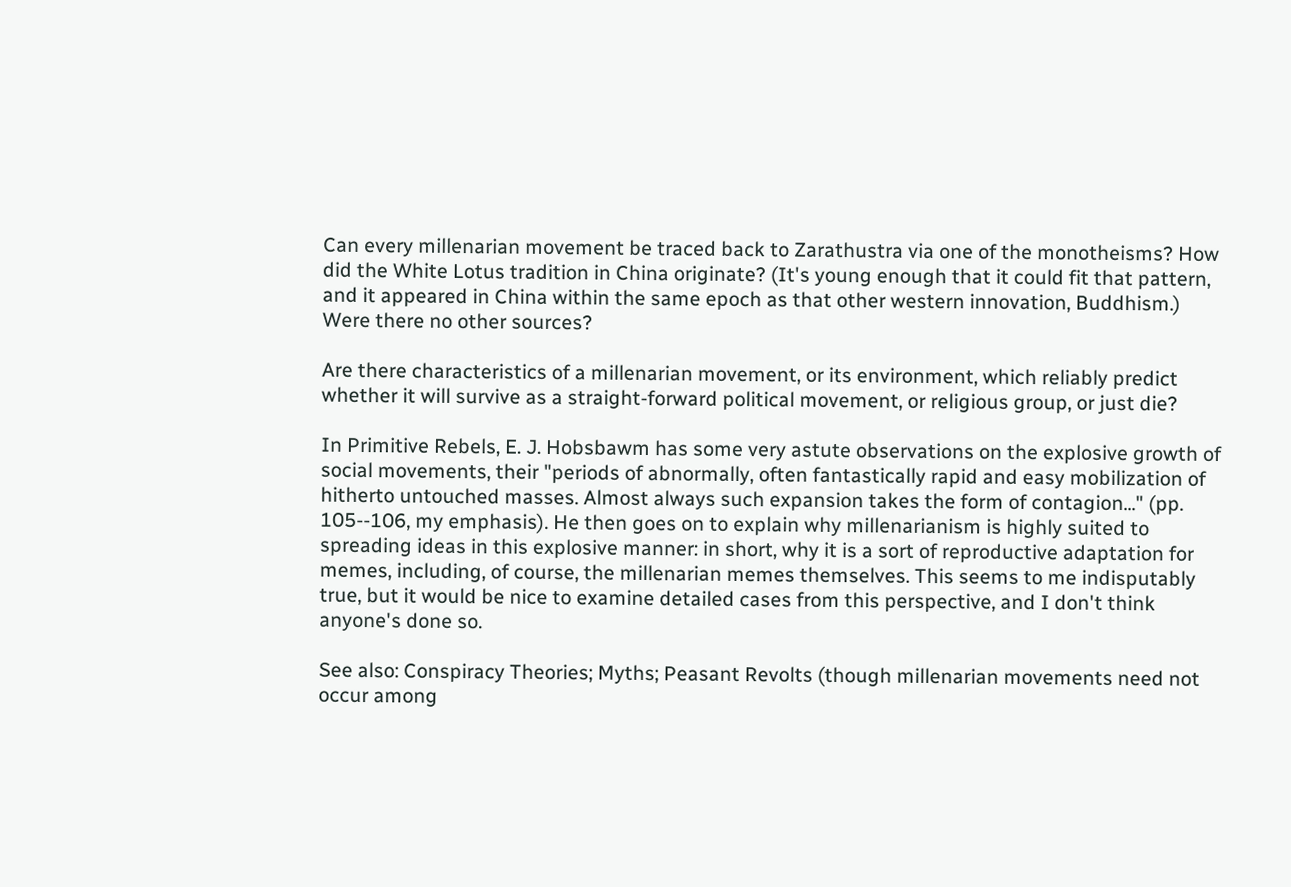Can every millenarian movement be traced back to Zarathustra via one of the monotheisms? How did the White Lotus tradition in China originate? (It's young enough that it could fit that pattern, and it appeared in China within the same epoch as that other western innovation, Buddhism.) Were there no other sources?

Are there characteristics of a millenarian movement, or its environment, which reliably predict whether it will survive as a straight-forward political movement, or religious group, or just die?

In Primitive Rebels, E. J. Hobsbawm has some very astute observations on the explosive growth of social movements, their "periods of abnormally, often fantastically rapid and easy mobilization of hitherto untouched masses. Almost always such expansion takes the form of contagion..." (pp. 105--106, my emphasis). He then goes on to explain why millenarianism is highly suited to spreading ideas in this explosive manner: in short, why it is a sort of reproductive adaptation for memes, including, of course, the millenarian memes themselves. This seems to me indisputably true, but it would be nice to examine detailed cases from this perspective, and I don't think anyone's done so.

See also: Conspiracy Theories; Myths; Peasant Revolts (though millenarian movements need not occur among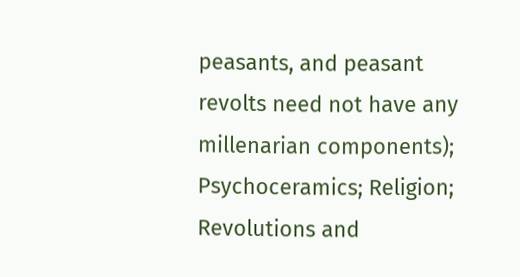peasants, and peasant revolts need not have any millenarian components); Psychoceramics; Religion; Revolutions and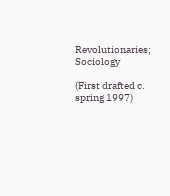Revolutionaries; Sociology

(First drafted c. spring 1997)